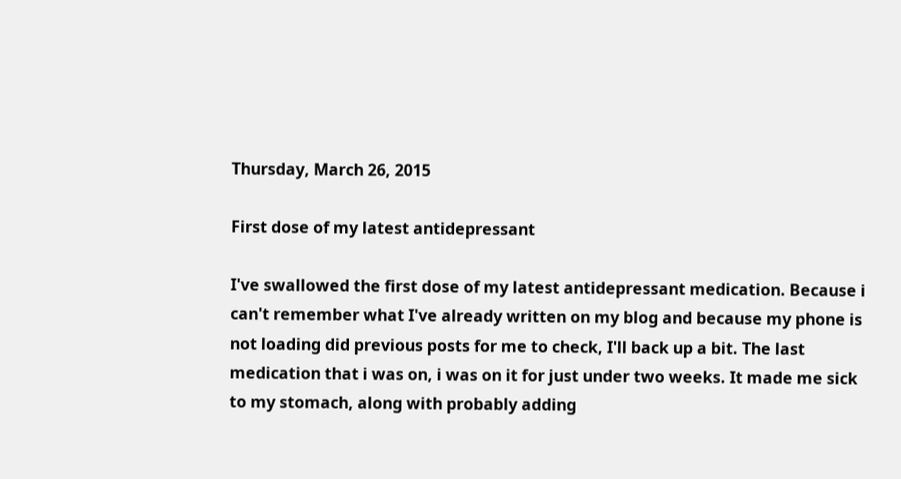Thursday, March 26, 2015

First dose of my latest antidepressant

I've swallowed the first dose of my latest antidepressant medication. Because i can't remember what I've already written on my blog and because my phone is not loading did previous posts for me to check, I'll back up a bit. The last medication that i was on, i was on it for just under two weeks. It made me sick to my stomach, along with probably adding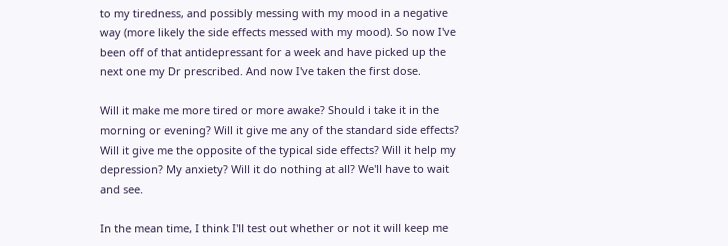to my tiredness, and possibly messing with my mood in a negative way (more likely the side effects messed with my mood). So now I've been off of that antidepressant for a week and have picked up the next one my Dr prescribed. And now I've taken the first dose.

Will it make me more tired or more awake? Should i take it in the morning or evening? Will it give me any of the standard side effects? Will it give me the opposite of the typical side effects? Will it help my depression? My anxiety? Will it do nothing at all? We'll have to wait and see.

In the mean time, I think I'll test out whether or not it will keep me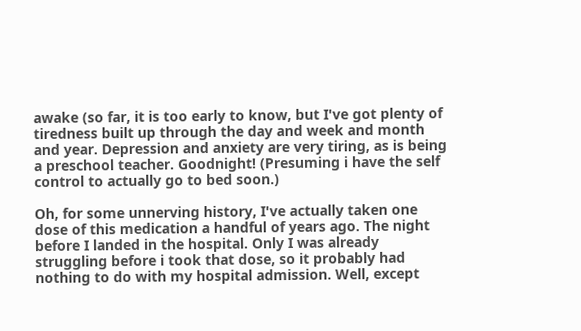awake (so far, it is too early to know, but I've got plenty of tiredness built up through the day and week and month and year. Depression and anxiety are very tiring, as is being a preschool teacher. Goodnight! (Presuming i have the self control to actually go to bed soon.)

Oh, for some unnerving history, I've actually taken one dose of this medication a handful of years ago. The night before I landed in the hospital. Only I was already struggling before i took that dose, so it probably had nothing to do with my hospital admission. Well, except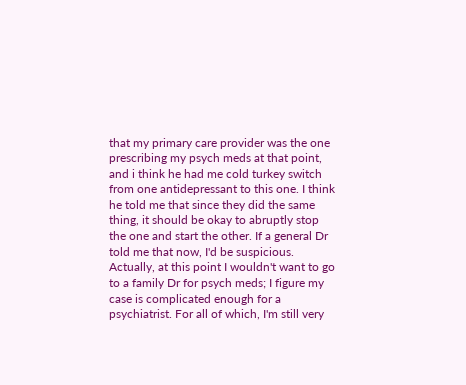that my primary care provider was the one prescribing my psych meds at that point, and i think he had me cold turkey switch from one antidepressant to this one. I think he told me that since they did the same thing, it should be okay to abruptly stop the one and start the other. If a general Dr told me that now, I'd be suspicious. Actually, at this point I wouldn't want to go to a family Dr for psych meds; I figure my case is complicated enough for a psychiatrist. For all of which, I'm still very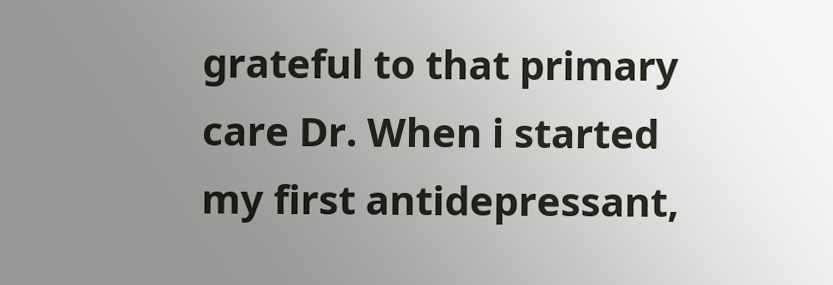grateful to that primary care Dr. When i started my first antidepressant,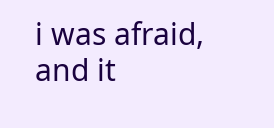i was afraid, and it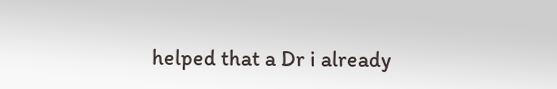helped that a Dr i already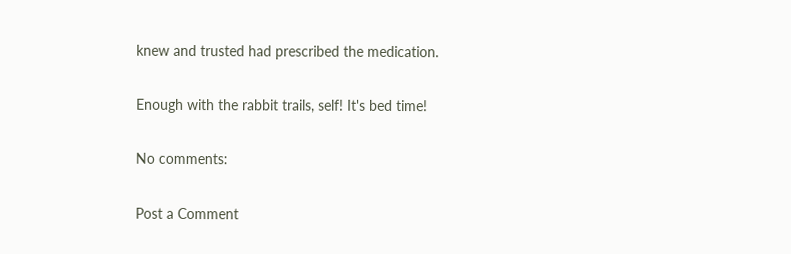knew and trusted had prescribed the medication.

Enough with the rabbit trails, self! It's bed time!

No comments:

Post a Comment